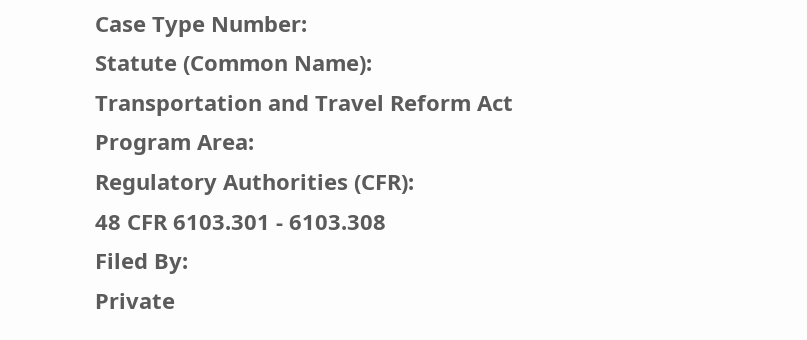Case Type Number:
Statute (Common Name):
Transportation and Travel Reform Act
Program Area:
Regulatory Authorities (CFR):
48 CFR 6103.301 - 6103.308
Filed By:
Private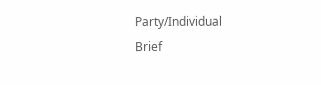Party/Individual
Brief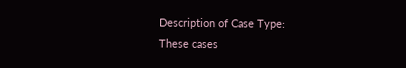Description of Case Type:
These cases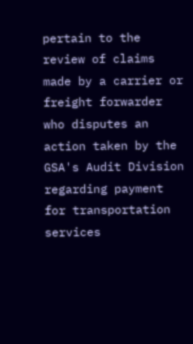pertain to the review of claims made by a carrier or freight forwarder who disputes an action taken by the GSA's Audit Division regarding payment for transportation services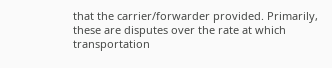that the carrier/forwarder provided. Primarily, these are disputes over the rate at which transportation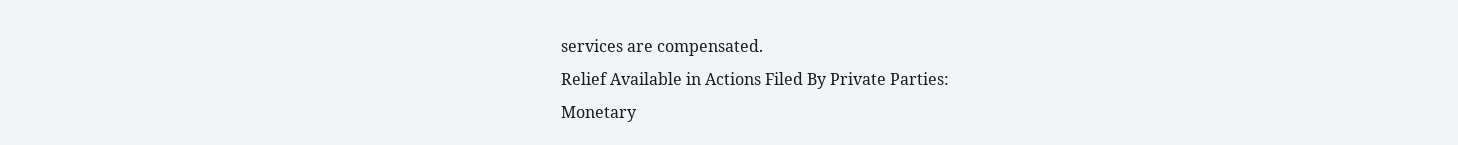services are compensated.
Relief Available in Actions Filed By Private Parties:
Monetary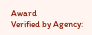Award
Verified by Agency: